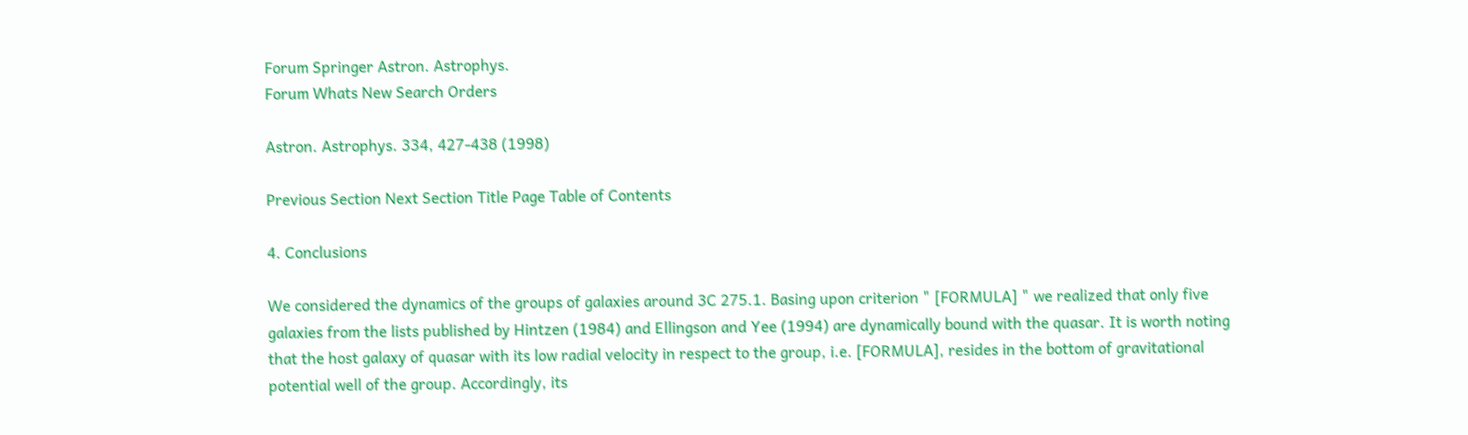Forum Springer Astron. Astrophys.
Forum Whats New Search Orders

Astron. Astrophys. 334, 427-438 (1998)

Previous Section Next Section Title Page Table of Contents

4. Conclusions

We considered the dynamics of the groups of galaxies around 3C 275.1. Basing upon criterion " [FORMULA] " we realized that only five galaxies from the lists published by Hintzen (1984) and Ellingson and Yee (1994) are dynamically bound with the quasar. It is worth noting that the host galaxy of quasar with its low radial velocity in respect to the group, i.e. [FORMULA], resides in the bottom of gravitational potential well of the group. Accordingly, its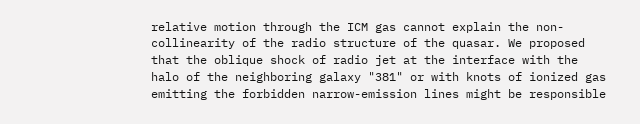relative motion through the ICM gas cannot explain the non-collinearity of the radio structure of the quasar. We proposed that the oblique shock of radio jet at the interface with the halo of the neighboring galaxy "381" or with knots of ionized gas emitting the forbidden narrow-emission lines might be responsible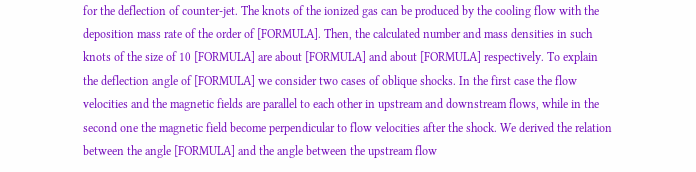for the deflection of counter-jet. The knots of the ionized gas can be produced by the cooling flow with the deposition mass rate of the order of [FORMULA]. Then, the calculated number and mass densities in such knots of the size of 10 [FORMULA] are about [FORMULA] and about [FORMULA] respectively. To explain the deflection angle of [FORMULA] we consider two cases of oblique shocks. In the first case the flow velocities and the magnetic fields are parallel to each other in upstream and downstream flows, while in the second one the magnetic field become perpendicular to flow velocities after the shock. We derived the relation between the angle [FORMULA] and the angle between the upstream flow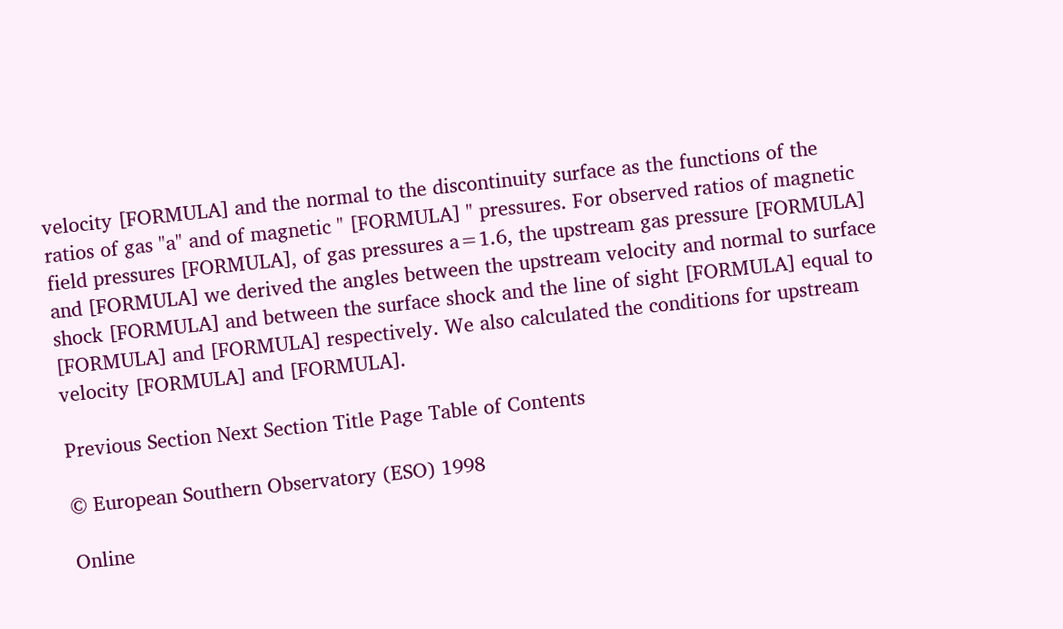velocity [FORMULA] and the normal to the discontinuity surface as the functions of the ratios of gas "a" and of magnetic " [FORMULA] " pressures. For observed ratios of magnetic field pressures [FORMULA], of gas pressures a=1.6, the upstream gas pressure [FORMULA] and [FORMULA] we derived the angles between the upstream velocity and normal to surface shock [FORMULA] and between the surface shock and the line of sight [FORMULA] equal to [FORMULA] and [FORMULA] respectively. We also calculated the conditions for upstream velocity [FORMULA] and [FORMULA].

Previous Section Next Section Title Page Table of Contents

© European Southern Observatory (ESO) 1998

Online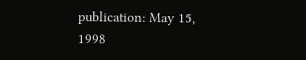publication: May 15, 1998